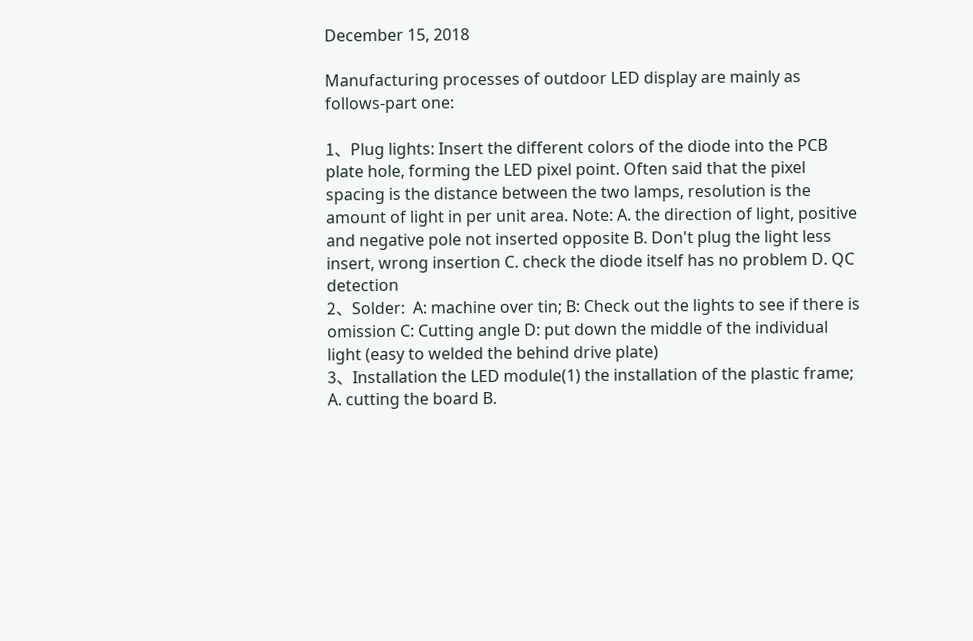December 15, 2018

Manufacturing processes of outdoor LED display are mainly as follows-part one:

1、Plug lights: Insert the different colors of the diode into the PCB plate hole, forming the LED pixel point. Often said that the pixel spacing is the distance between the two lamps, resolution is the amount of light in per unit area. Note: A. the direction of light, positive and negative pole not inserted opposite B. Don't plug the light less insert, wrong insertion C. check the diode itself has no problem D. QC detection
2、Solder:  A: machine over tin; B: Check out the lights to see if there is omission C: Cutting angle D: put down the middle of the individual light (easy to welded the behind drive plate)
3、Installation the LED module(1) the installation of the plastic frame; A. cutting the board B.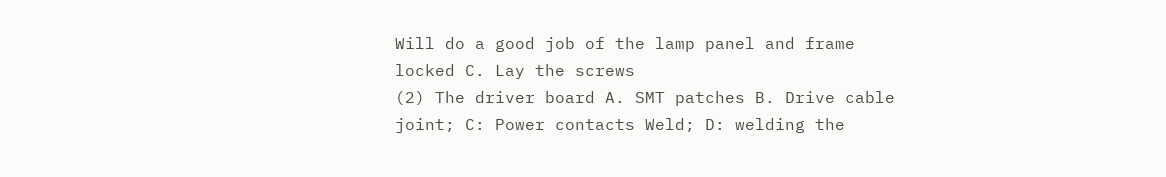Will do a good job of the lamp panel and frame locked C. Lay the screws
(2) The driver board A. SMT patches B. Drive cable joint; C: Power contacts Weld; D: welding the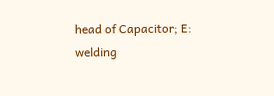head of Capacitor; E: welding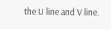the U line and V line.